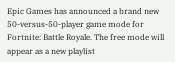Epic Games has announced a brand new 50-versus-50-player game mode for Fortnite: Battle Royale. The free mode will appear as a new playlist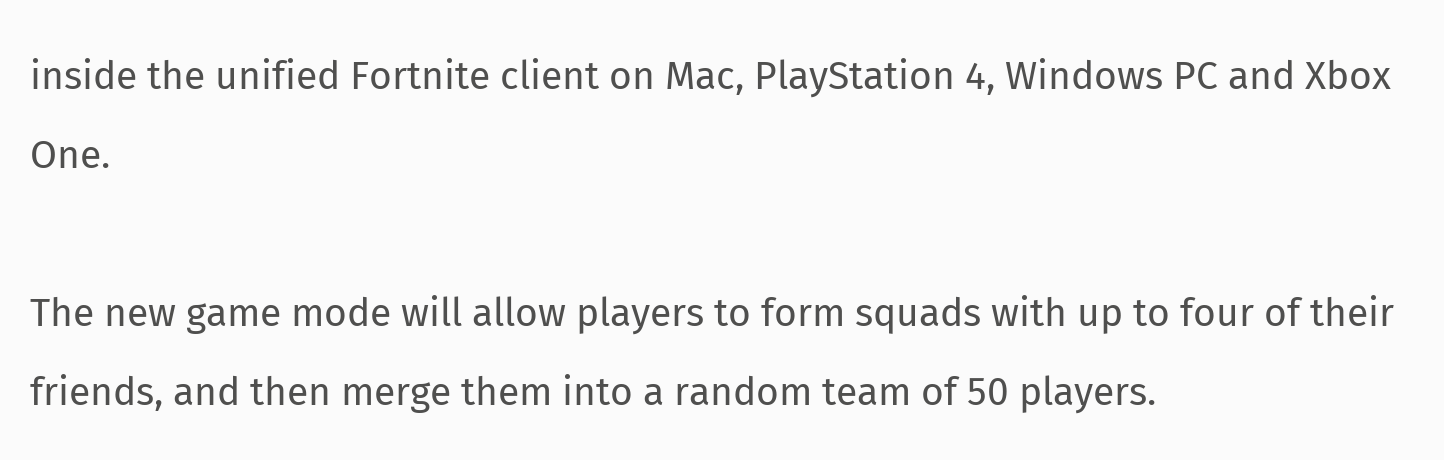inside the unified Fortnite client on Mac, PlayStation 4, Windows PC and Xbox One.

The new game mode will allow players to form squads with up to four of their friends, and then merge them into a random team of 50 players.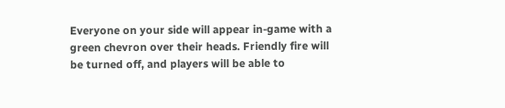Everyone on your side will appear in-game with a green chevron over their heads. Friendly fire will be turned off, and players will be able to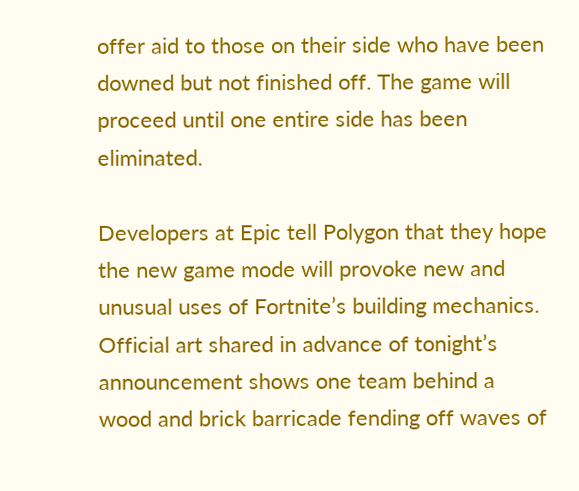offer aid to those on their side who have been downed but not finished off. The game will proceed until one entire side has been eliminated.

Developers at Epic tell Polygon that they hope the new game mode will provoke new and unusual uses of Fortnite’s building mechanics. Official art shared in advance of tonight’s announcement shows one team behind a wood and brick barricade fending off waves of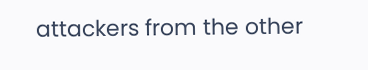attackers from the other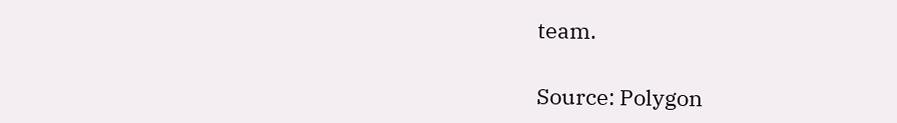team.

Source: Polygon